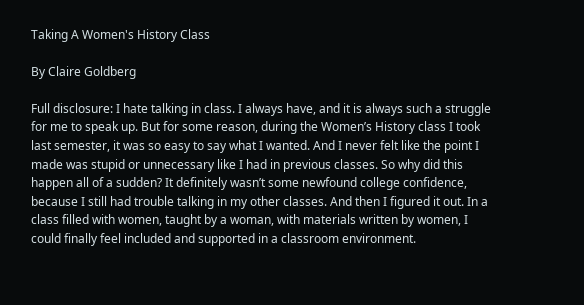Taking A Women's History Class

By Claire Goldberg

Full disclosure: I hate talking in class. I always have, and it is always such a struggle for me to speak up. But for some reason, during the Women’s History class I took last semester, it was so easy to say what I wanted. And I never felt like the point I made was stupid or unnecessary like I had in previous classes. So why did this happen all of a sudden? It definitely wasn’t some newfound college confidence, because I still had trouble talking in my other classes. And then I figured it out. In a class filled with women, taught by a woman, with materials written by women, I could finally feel included and supported in a classroom environment.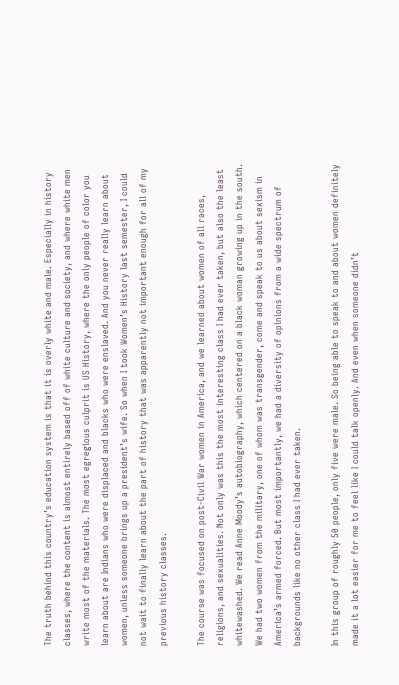The truth behind this country’s education system is that it is overly white and male. Especially in history classes, where the content is almost entirely based off of white culture and society, and where white men write most of the materials. The most egregious culprit is US History, where the only people of color you learn about are Indians who were displaced and blacks who were enslaved. And you never really learn about women, unless someone brings up a president’s wife. So when I took Women’s History last semester, I could not wait to finally learn about the part of history that was apparently not important enough for all of my previous history classes.

The course was focused on post-Civil War women in America, and we learned about women of all races, religions, and sexualities. Not only was this the most interesting class I had ever taken, but also the least whitewashed. We read Anne Moody’s autobiography, which centered on a black woman growing up in the south. We had two women from the military, one of whom was transgender, come and speak to us about sexism in America’s armed forced. But most importantly, we had a diversity of opinions from a wide spectrum of backgrounds like no other class I had ever taken.

In this group of roughly 50 people, only five were male. So being able to speak to and about women definitely made it a lot easier for me to feel like I could talk openly. And even when someone didn’t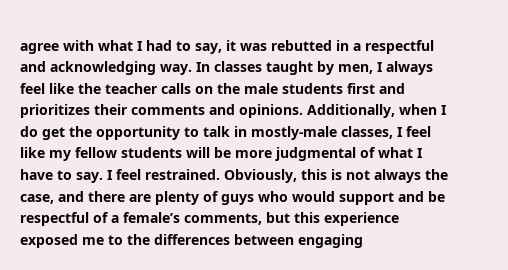agree with what I had to say, it was rebutted in a respectful and acknowledging way. In classes taught by men, I always feel like the teacher calls on the male students first and prioritizes their comments and opinions. Additionally, when I do get the opportunity to talk in mostly-male classes, I feel like my fellow students will be more judgmental of what I have to say. I feel restrained. Obviously, this is not always the case, and there are plenty of guys who would support and be respectful of a female’s comments, but this experience exposed me to the differences between engaging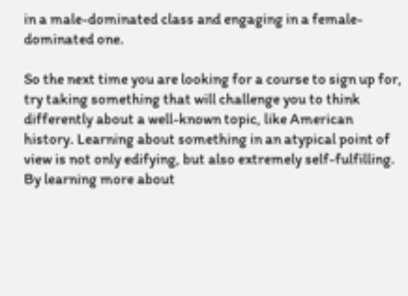in a male-dominated class and engaging in a female-dominated one.

So the next time you are looking for a course to sign up for, try taking something that will challenge you to think differently about a well-known topic, like American history. Learning about something in an atypical point of view is not only edifying, but also extremely self-fulfilling. By learning more about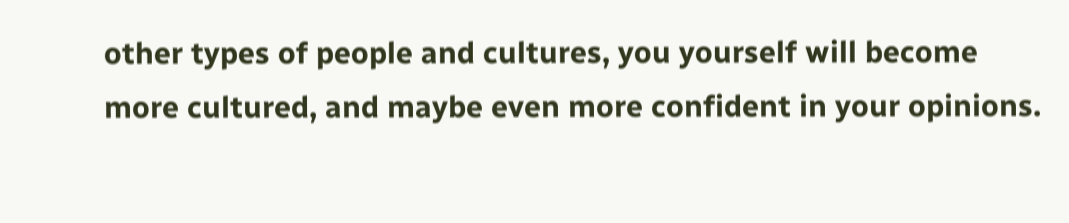other types of people and cultures, you yourself will become more cultured, and maybe even more confident in your opinions.